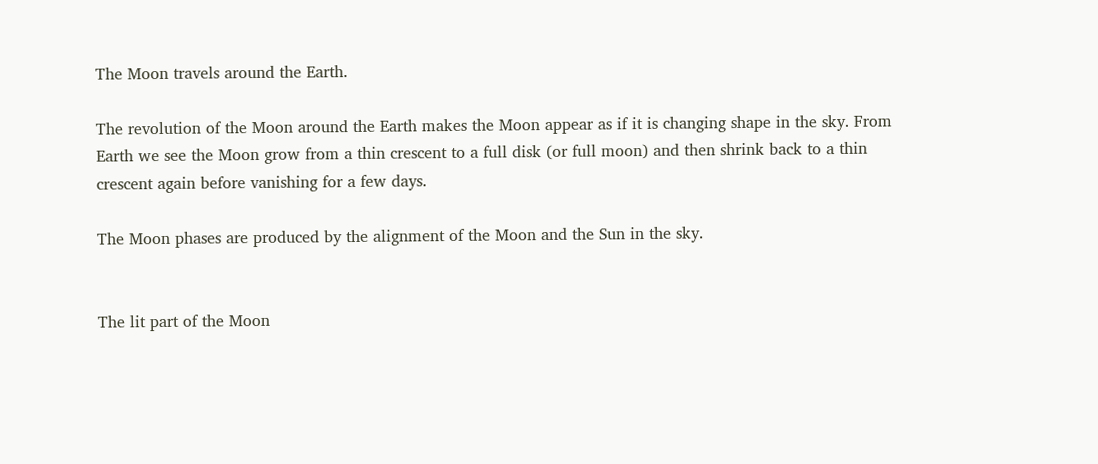The Moon travels around the Earth.

The revolution of the Moon around the Earth makes the Moon appear as if it is changing shape in the sky. From Earth we see the Moon grow from a thin crescent to a full disk (or full moon) and then shrink back to a thin crescent again before vanishing for a few days.

The Moon phases are produced by the alignment of the Moon and the Sun in the sky.


The lit part of the Moon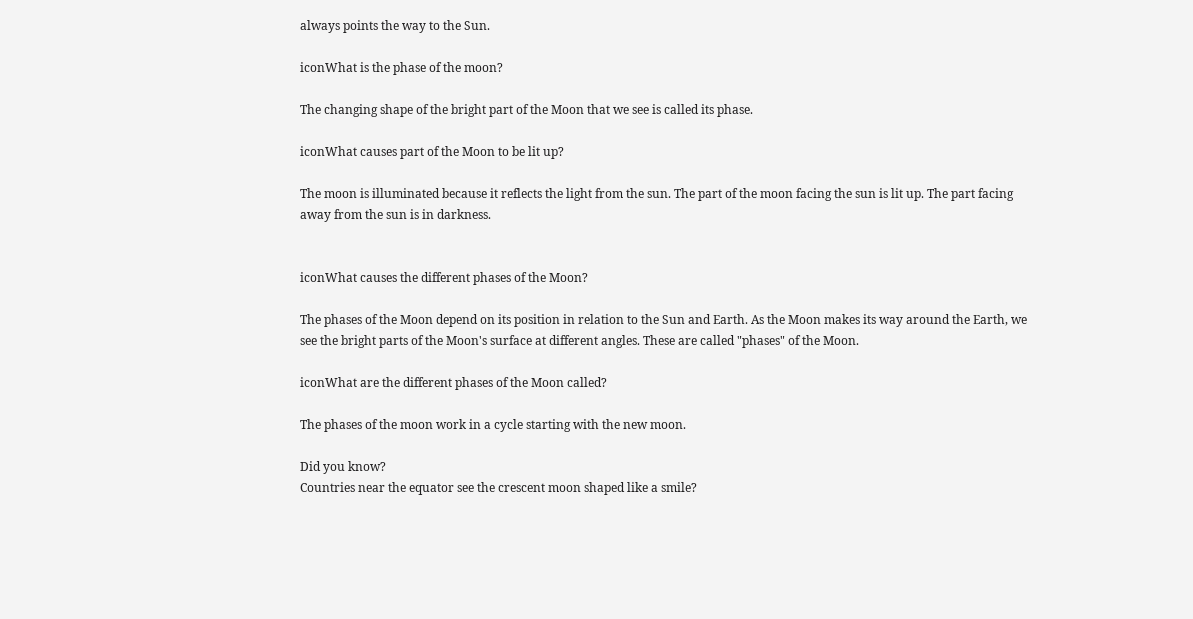always points the way to the Sun.

iconWhat is the phase of the moon?

The changing shape of the bright part of the Moon that we see is called its phase.

iconWhat causes part of the Moon to be lit up?

The moon is illuminated because it reflects the light from the sun. The part of the moon facing the sun is lit up. The part facing away from the sun is in darkness.


iconWhat causes the different phases of the Moon?

The phases of the Moon depend on its position in relation to the Sun and Earth. As the Moon makes its way around the Earth, we see the bright parts of the Moon's surface at different angles. These are called "phases" of the Moon.

iconWhat are the different phases of the Moon called?

The phases of the moon work in a cycle starting with the new moon.

Did you know?
Countries near the equator see the crescent moon shaped like a smile?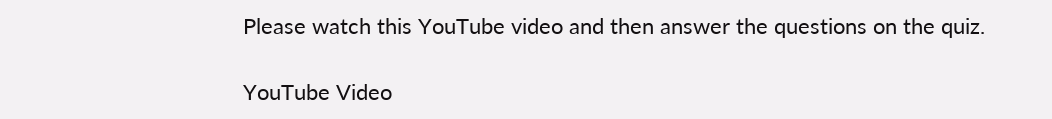Please watch this YouTube video and then answer the questions on the quiz.

YouTube Video